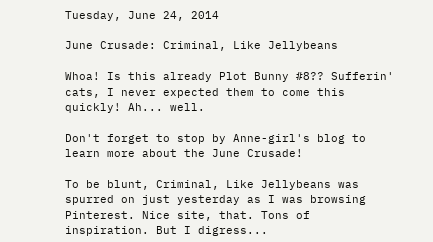Tuesday, June 24, 2014

June Crusade: Criminal, Like Jellybeans

Whoa! Is this already Plot Bunny #8?? Sufferin' cats, I never expected them to come this quickly! Ah... well.

Don't forget to stop by Anne-girl's blog to learn more about the June Crusade!

To be blunt, Criminal, Like Jellybeans was spurred on just yesterday as I was browsing Pinterest. Nice site, that. Tons of inspiration. But I digress...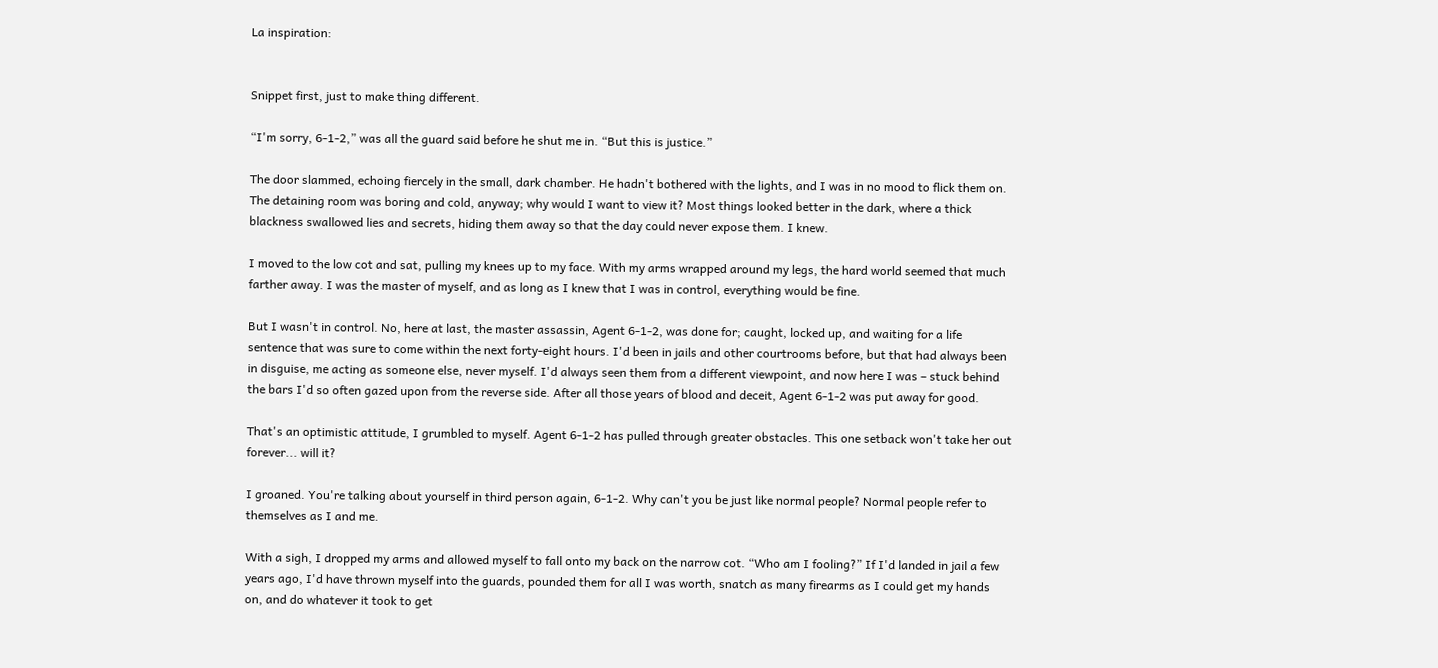La inspiration:


Snippet first, just to make thing different.

“I'm sorry, 6-1-2,” was all the guard said before he shut me in. “But this is justice.”

The door slammed, echoing fiercely in the small, dark chamber. He hadn't bothered with the lights, and I was in no mood to flick them on. The detaining room was boring and cold, anyway; why would I want to view it? Most things looked better in the dark, where a thick blackness swallowed lies and secrets, hiding them away so that the day could never expose them. I knew.

I moved to the low cot and sat, pulling my knees up to my face. With my arms wrapped around my legs, the hard world seemed that much farther away. I was the master of myself, and as long as I knew that I was in control, everything would be fine.

But I wasn't in control. No, here at last, the master assassin, Agent 6-1-2, was done for; caught, locked up, and waiting for a life sentence that was sure to come within the next forty-eight hours. I'd been in jails and other courtrooms before, but that had always been in disguise, me acting as someone else, never myself. I'd always seen them from a different viewpoint, and now here I was – stuck behind the bars I'd so often gazed upon from the reverse side. After all those years of blood and deceit, Agent 6-1-2 was put away for good.

That's an optimistic attitude, I grumbled to myself. Agent 6-1-2 has pulled through greater obstacles. This one setback won't take her out forever... will it?

I groaned. You're talking about yourself in third person again, 6-1-2. Why can't you be just like normal people? Normal people refer to themselves as I and me.

With a sigh, I dropped my arms and allowed myself to fall onto my back on the narrow cot. “Who am I fooling?” If I'd landed in jail a few years ago, I'd have thrown myself into the guards, pounded them for all I was worth, snatch as many firearms as I could get my hands on, and do whatever it took to get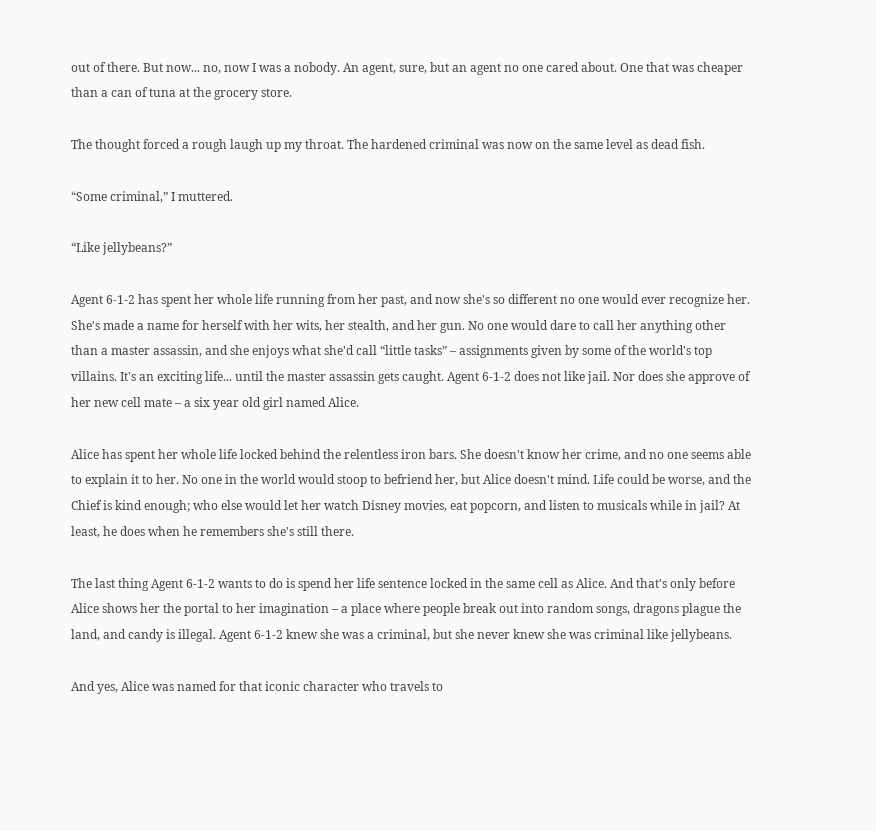out of there. But now... no, now I was a nobody. An agent, sure, but an agent no one cared about. One that was cheaper than a can of tuna at the grocery store.

The thought forced a rough laugh up my throat. The hardened criminal was now on the same level as dead fish.

“Some criminal,” I muttered.

“Like jellybeans?”

Agent 6-1-2 has spent her whole life running from her past, and now she's so different no one would ever recognize her. She's made a name for herself with her wits, her stealth, and her gun. No one would dare to call her anything other than a master assassin, and she enjoys what she'd call “little tasks” – assignments given by some of the world's top villains. It's an exciting life... until the master assassin gets caught. Agent 6-1-2 does not like jail. Nor does she approve of her new cell mate – a six year old girl named Alice.

Alice has spent her whole life locked behind the relentless iron bars. She doesn't know her crime, and no one seems able to explain it to her. No one in the world would stoop to befriend her, but Alice doesn't mind. Life could be worse, and the Chief is kind enough; who else would let her watch Disney movies, eat popcorn, and listen to musicals while in jail? At least, he does when he remembers she's still there.

The last thing Agent 6-1-2 wants to do is spend her life sentence locked in the same cell as Alice. And that's only before Alice shows her the portal to her imagination – a place where people break out into random songs, dragons plague the land, and candy is illegal. Agent 6-1-2 knew she was a criminal, but she never knew she was criminal like jellybeans.

And yes, Alice was named for that iconic character who travels to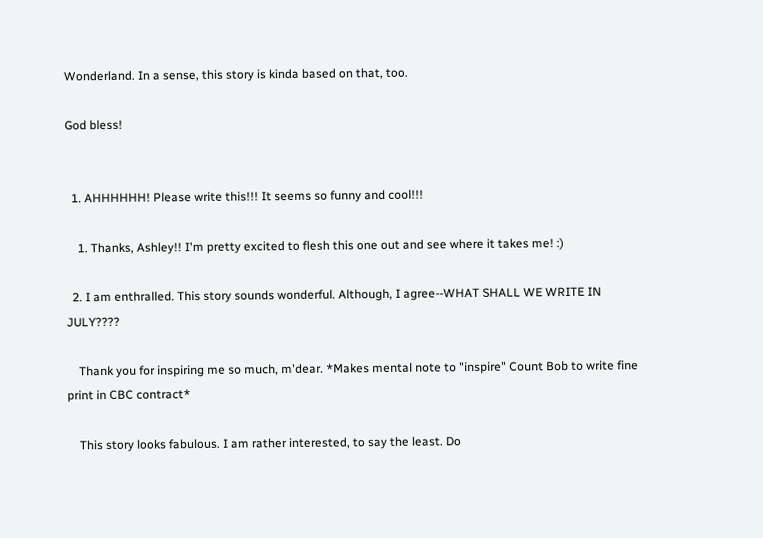Wonderland. In a sense, this story is kinda based on that, too.

God bless!


  1. AHHHHHH! Please write this!!! It seems so funny and cool!!!

    1. Thanks, Ashley!! I'm pretty excited to flesh this one out and see where it takes me! :)

  2. I am enthralled. This story sounds wonderful. Although, I agree--WHAT SHALL WE WRITE IN JULY????

    Thank you for inspiring me so much, m'dear. *Makes mental note to "inspire" Count Bob to write fine print in CBC contract*

    This story looks fabulous. I am rather interested, to say the least. Do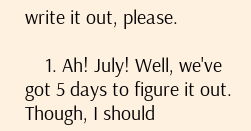write it out, please.

    1. Ah! July! Well, we've got 5 days to figure it out. Though, I should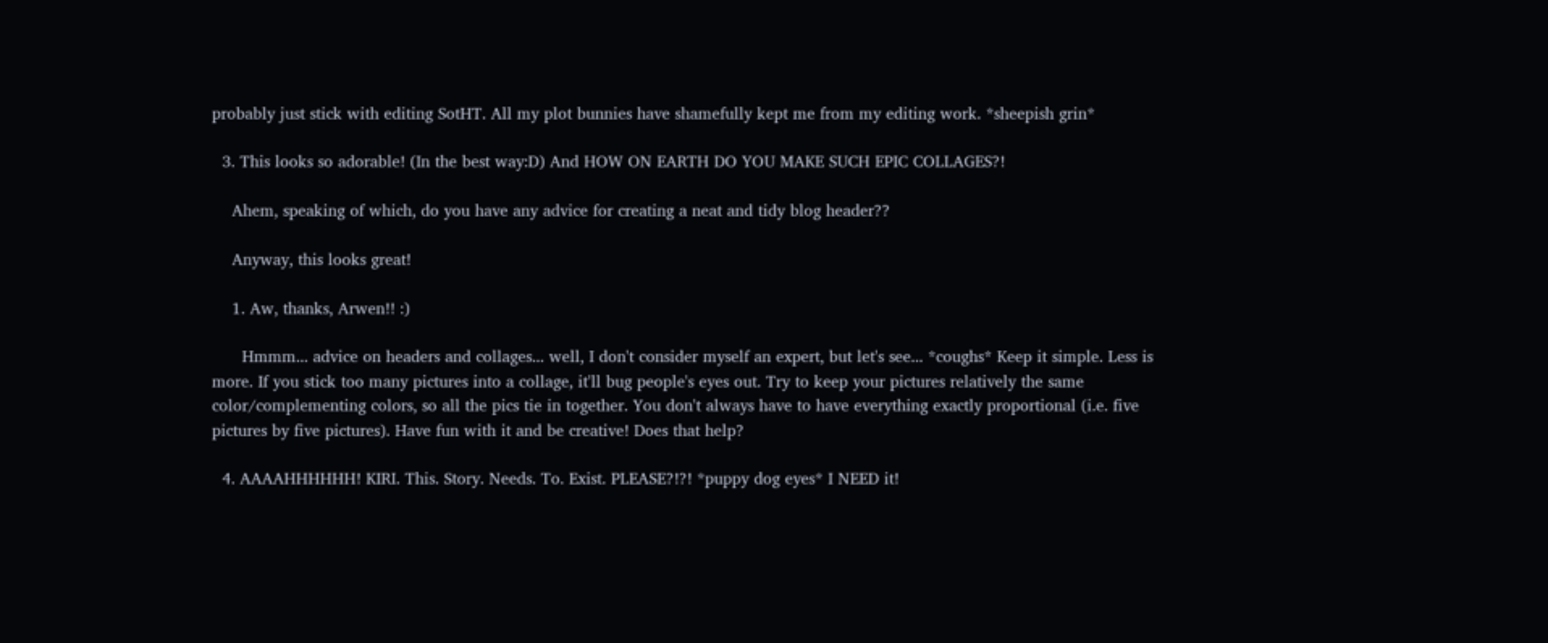probably just stick with editing SotHT. All my plot bunnies have shamefully kept me from my editing work. *sheepish grin*

  3. This looks so adorable! (In the best way:D) And HOW ON EARTH DO YOU MAKE SUCH EPIC COLLAGES?!

    Ahem, speaking of which, do you have any advice for creating a neat and tidy blog header??

    Anyway, this looks great!

    1. Aw, thanks, Arwen!! :)

      Hmmm... advice on headers and collages... well, I don't consider myself an expert, but let's see... *coughs* Keep it simple. Less is more. If you stick too many pictures into a collage, it'll bug people's eyes out. Try to keep your pictures relatively the same color/complementing colors, so all the pics tie in together. You don't always have to have everything exactly proportional (i.e. five pictures by five pictures). Have fun with it and be creative! Does that help?

  4. AAAAHHHHHH! KIRI. This. Story. Needs. To. Exist. PLEASE?!?! *puppy dog eyes* I NEED it!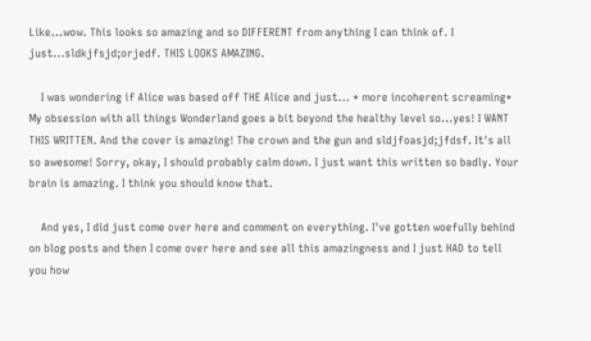Like...wow. This looks so amazing and so DIFFERENT from anything I can think of. I just...sldkjfsjd;orjedf. THIS LOOKS AMAZING.

    I was wondering if Alice was based off THE Alice and just... * more incoherent screaming* My obsession with all things Wonderland goes a bit beyond the healthy level so...yes! I WANT THIS WRITTEN. And the cover is amazing! The crown and the gun and sldjfoasjd;jfdsf. It's all so awesome! Sorry, okay, I should probably calm down. I just want this written so badly. Your brain is amazing. I think you should know that.

    And yes, I did just come over here and comment on everything. I've gotten woefully behind on blog posts and then I come over here and see all this amazingness and I just HAD to tell you how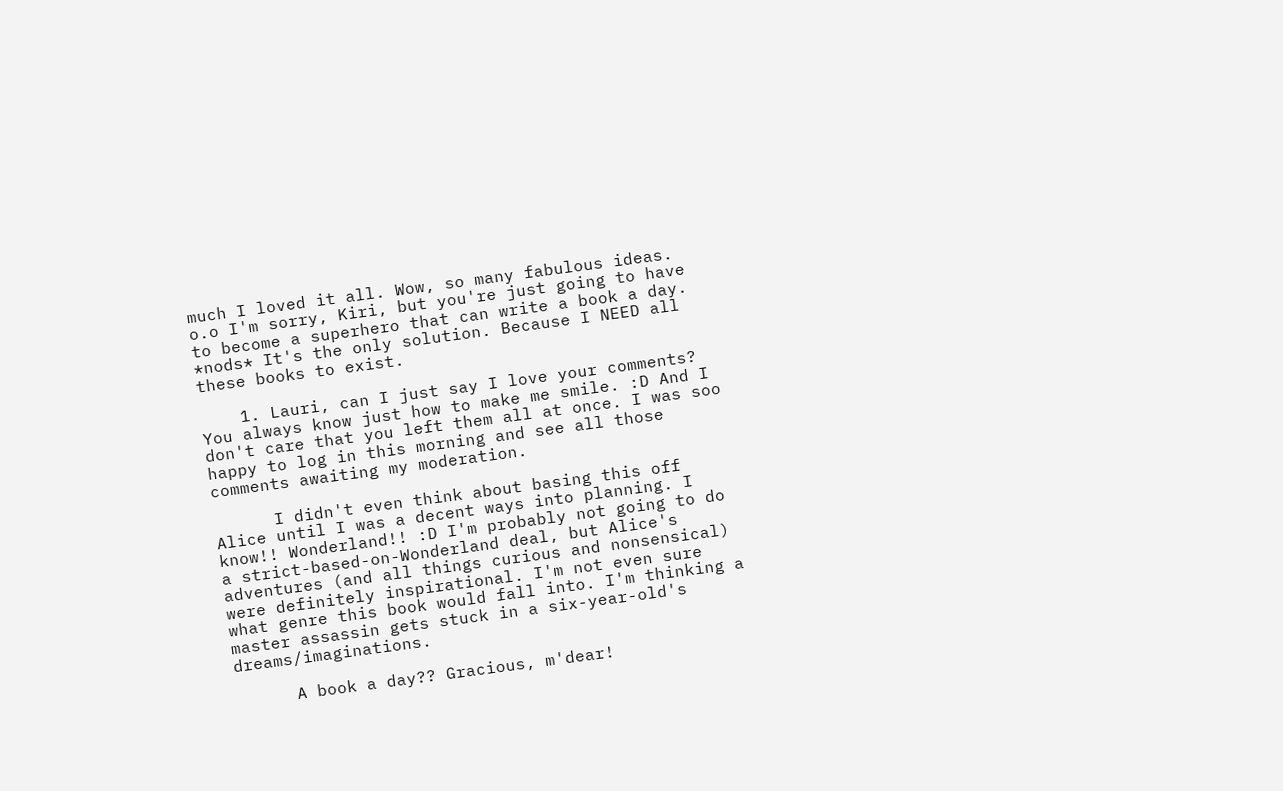much I loved it all. Wow, so many fabulous ideas. o.o I'm sorry, Kiri, but you're just going to have to become a superhero that can write a book a day. *nods* It's the only solution. Because I NEED all these books to exist.

    1. Lauri, can I just say I love your comments? You always know just how to make me smile. :D And I don't care that you left them all at once. I was soo happy to log in this morning and see all those comments awaiting my moderation.

      I didn't even think about basing this off Alice until I was a decent ways into planning. I know!! Wonderland!! :D I'm probably not going to do a strict-based-on-Wonderland deal, but Alice's adventures (and all things curious and nonsensical) were definitely inspirational. I'm not even sure what genre this book would fall into. I'm thinking a master assassin gets stuck in a six-year-old's dreams/imaginations.

      A book a day?? Gracious, m'dear!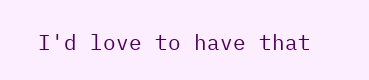I'd love to have that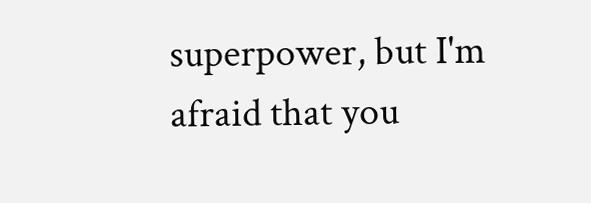superpower, but I'm afraid that you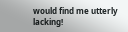would find me utterly lacking!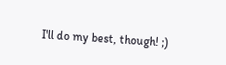I'll do my best, though! ;)